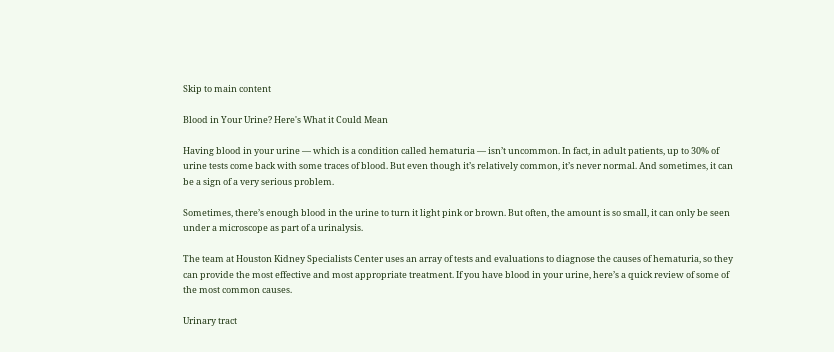Skip to main content

Blood in Your Urine? Here's What it Could Mean

Having blood in your urine — which is a condition called hematuria — isn’t uncommon. In fact, in adult patients, up to 30% of urine tests come back with some traces of blood. But even though it’s relatively common, it’s never normal. And sometimes, it can be a sign of a very serious problem.

Sometimes, there’s enough blood in the urine to turn it light pink or brown. But often, the amount is so small, it can only be seen under a microscope as part of a urinalysis.

The team at Houston Kidney Specialists Center uses an array of tests and evaluations to diagnose the causes of hematuria, so they can provide the most effective and most appropriate treatment. If you have blood in your urine, here’s a quick review of some of the most common causes.

Urinary tract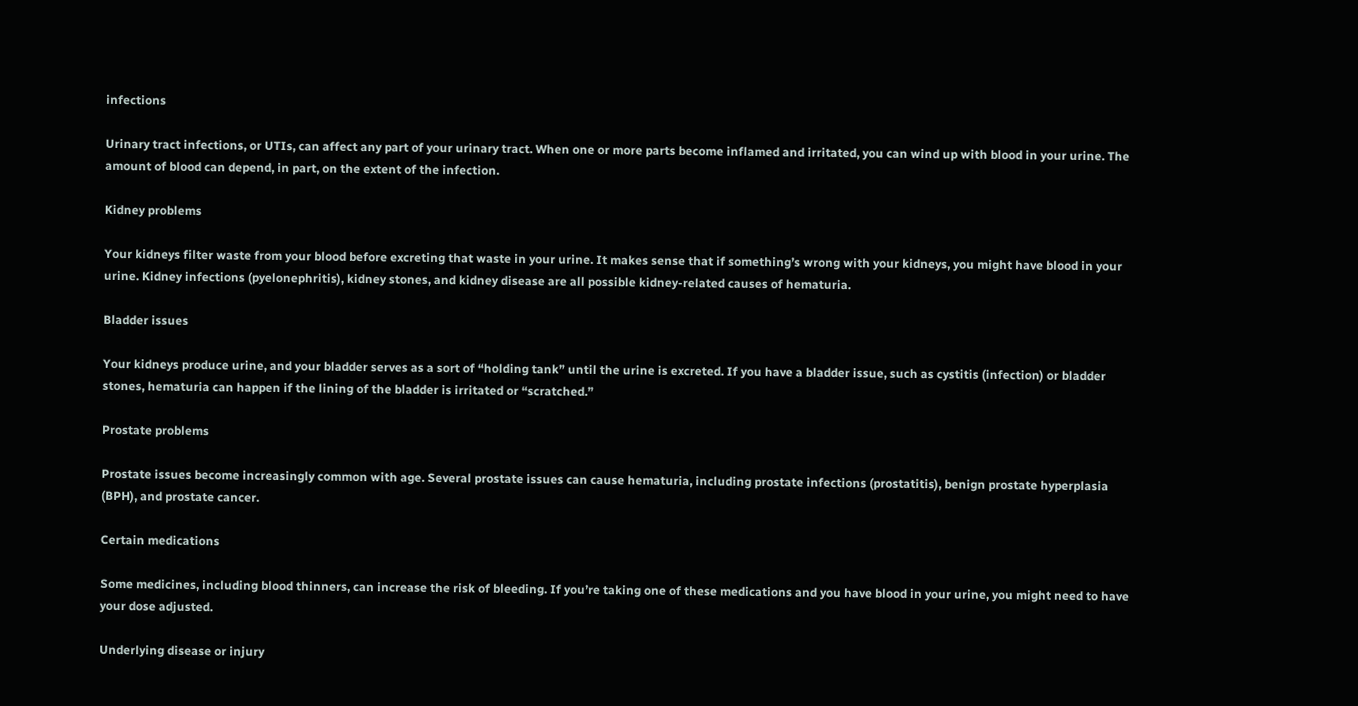infections

Urinary tract infections, or UTIs, can affect any part of your urinary tract. When one or more parts become inflamed and irritated, you can wind up with blood in your urine. The amount of blood can depend, in part, on the extent of the infection.

Kidney problems

Your kidneys filter waste from your blood before excreting that waste in your urine. It makes sense that if something’s wrong with your kidneys, you might have blood in your urine. Kidney infections (pyelonephritis), kidney stones, and kidney disease are all possible kidney-related causes of hematuria.

Bladder issues

Your kidneys produce urine, and your bladder serves as a sort of “holding tank” until the urine is excreted. If you have a bladder issue, such as cystitis (infection) or bladder stones, hematuria can happen if the lining of the bladder is irritated or “scratched.”

Prostate problems

Prostate issues become increasingly common with age. Several prostate issues can cause hematuria, including prostate infections (prostatitis), benign prostate hyperplasia (BPH), and prostate cancer.

Certain medications

Some medicines, including blood thinners, can increase the risk of bleeding. If you’re taking one of these medications and you have blood in your urine, you might need to have your dose adjusted.

Underlying disease or injury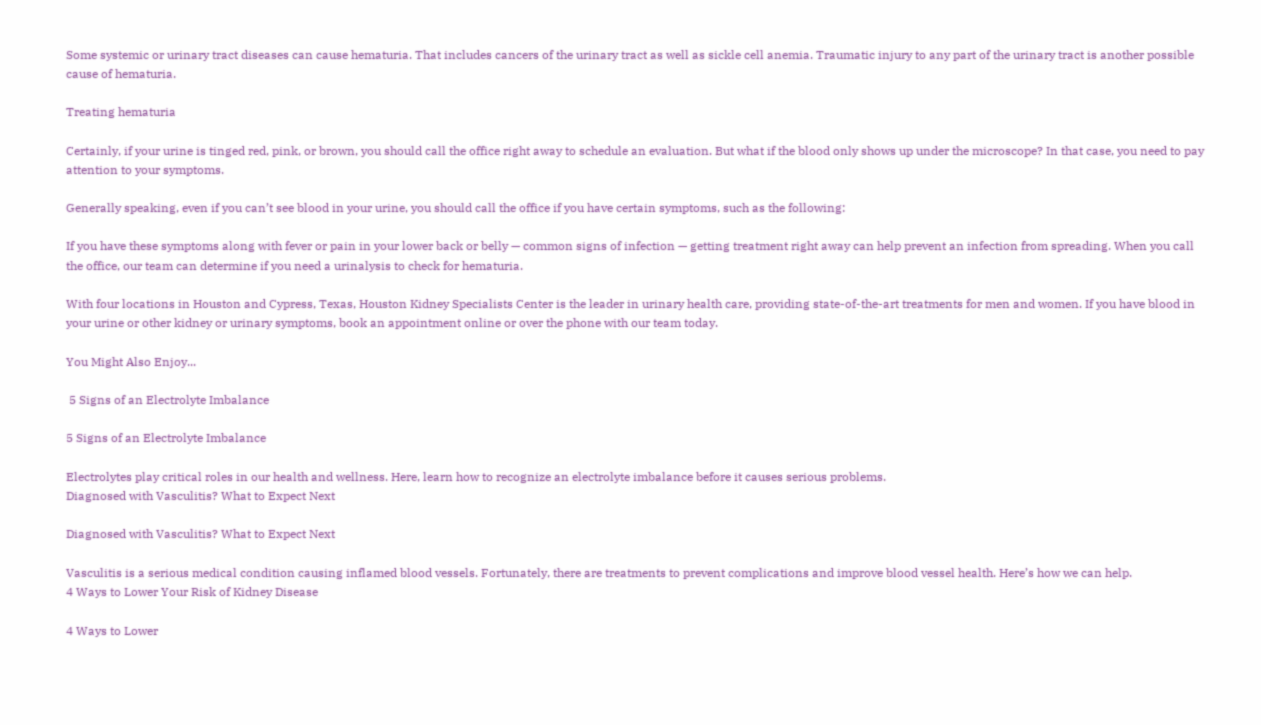Some systemic or urinary tract diseases can cause hematuria. That includes cancers of the urinary tract as well as sickle cell anemia. Traumatic injury to any part of the urinary tract is another possible cause of hematuria.

Treating hematuria

Certainly, if your urine is tinged red, pink, or brown, you should call the office right away to schedule an evaluation. But what if the blood only shows up under the microscope? In that case, you need to pay attention to your symptoms.

Generally speaking, even if you can’t see blood in your urine, you should call the office if you have certain symptoms, such as the following:

If you have these symptoms along with fever or pain in your lower back or belly — common signs of infection — getting treatment right away can help prevent an infection from spreading. When you call the office, our team can determine if you need a urinalysis to check for hematuria.

With four locations in Houston and Cypress, Texas, Houston Kidney Specialists Center is the leader in urinary health care, providing state-of-the-art treatments for men and women. If you have blood in your urine or other kidney or urinary symptoms, book an appointment online or over the phone with our team today.

You Might Also Enjoy...

 5 Signs of an Electrolyte Imbalance

5 Signs of an Electrolyte Imbalance

Electrolytes play critical roles in our health and wellness. Here, learn how to recognize an electrolyte imbalance before it causes serious problems.
Diagnosed with Vasculitis? What to Expect Next

Diagnosed with Vasculitis? What to Expect Next

Vasculitis is a serious medical condition causing inflamed blood vessels. Fortunately, there are treatments to prevent complications and improve blood vessel health. Here’s how we can help.
4 Ways to Lower Your Risk of Kidney Disease

4 Ways to Lower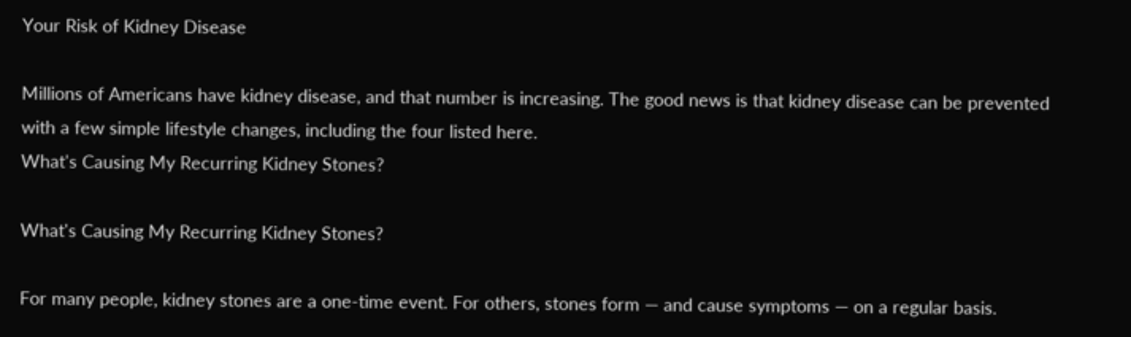Your Risk of Kidney Disease

Millions of Americans have kidney disease, and that number is increasing. The good news is that kidney disease can be prevented with a few simple lifestyle changes, including the four listed here.
What's Causing My Recurring Kidney Stones?

What's Causing My Recurring Kidney Stones?

For many people, kidney stones are a one-time event. For others, stones form — and cause symptoms — on a regular basis.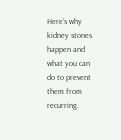Here’s why kidney stones happen and what you can do to prevent them from recurring.